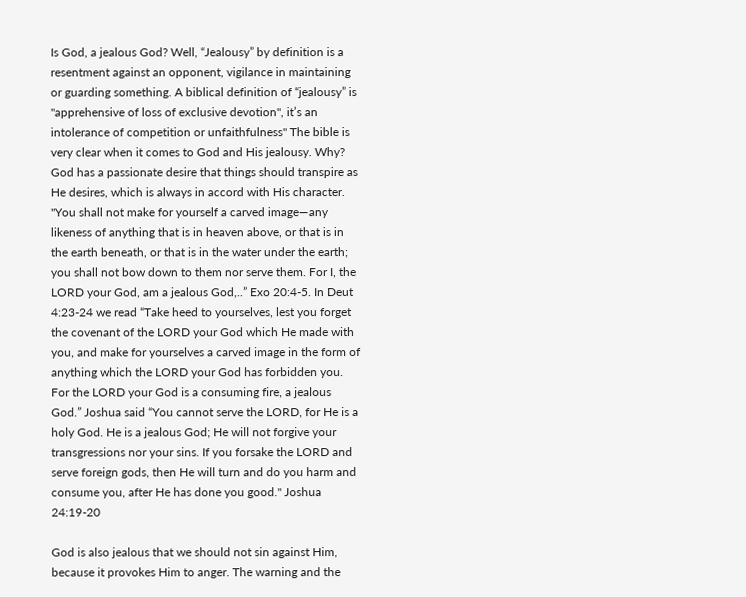Is God, a jealous God? Well, “Jealousy” by definition is a resentment against an opponent, vigilance in maintaining or guarding something. A biblical definition of “jealousy” is "apprehensive of loss of exclusive devotion", it’s an intolerance of competition or unfaithfulness" The bible is very clear when it comes to God and His jealousy. Why? God has a passionate desire that things should transpire as He desires, which is always in accord with His character. "You shall not make for yourself a carved image—any likeness of anything that is in heaven above, or that is in the earth beneath, or that is in the water under the earth; you shall not bow down to them nor serve them. For I, the LORD your God, am a jealous God,..” Exo 20:4-5. In Deut 4:23-24 we read “Take heed to yourselves, lest you forget the covenant of the LORD your God which He made with you, and make for yourselves a carved image in the form of anything which the LORD your God has forbidden you. For the LORD your God is a consuming fire, a jealous God.” Joshua said “You cannot serve the LORD, for He is a holy God. He is a jealous God; He will not forgive your transgressions nor your sins. If you forsake the LORD and serve foreign gods, then He will turn and do you harm and consume you, after He has done you good." Joshua 24:19-20

God is also jealous that we should not sin against Him, because it provokes Him to anger. The warning and the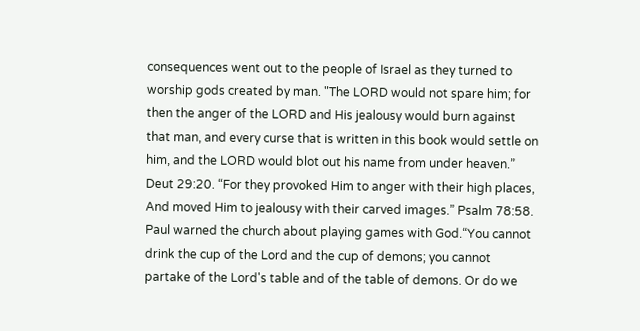consequences went out to the people of Israel as they turned to worship gods created by man. "The LORD would not spare him; for then the anger of the LORD and His jealousy would burn against that man, and every curse that is written in this book would settle on him, and the LORD would blot out his name from under heaven.” Deut 29:20. “For they provoked Him to anger with their high places, And moved Him to jealousy with their carved images.” Psalm 78:58. Paul warned the church about playing games with God.“You cannot drink the cup of the Lord and the cup of demons; you cannot partake of the Lord's table and of the table of demons. Or do we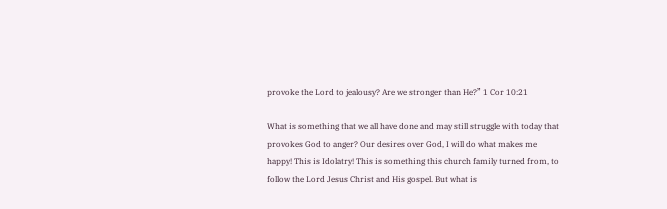provoke the Lord to jealousy? Are we stronger than He?” 1 Cor 10:21

What is something that we all have done and may still struggle with today that provokes God to anger? Our desires over God, I will do what makes me happy! This is Idolatry! This is something this church family turned from, to follow the Lord Jesus Christ and His gospel. But what is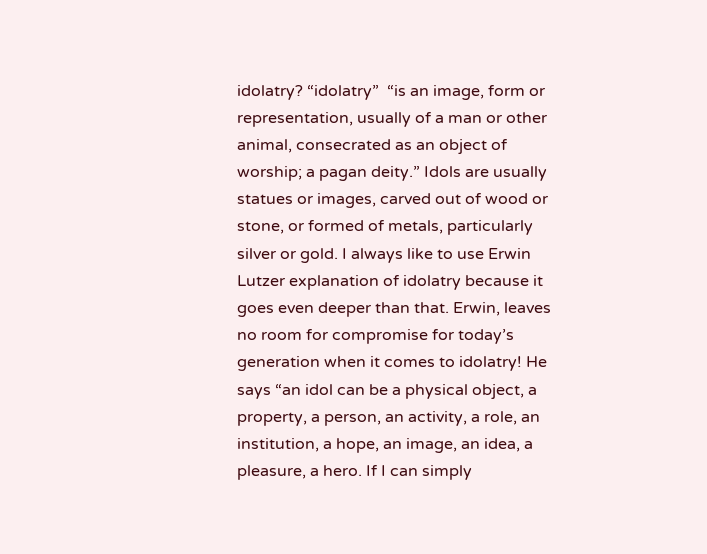idolatry? “idolatry”  “is an image, form or representation, usually of a man or other animal, consecrated as an object of worship; a pagan deity.” Idols are usually statues or images, carved out of wood or stone, or formed of metals, particularly silver or gold. I always like to use Erwin Lutzer explanation of idolatry because it goes even deeper than that. Erwin, leaves no room for compromise for today’s generation when it comes to idolatry! He says “an idol can be a physical object, a property, a person, an activity, a role, an institution, a hope, an image, an idea, a pleasure, a hero. If I can simply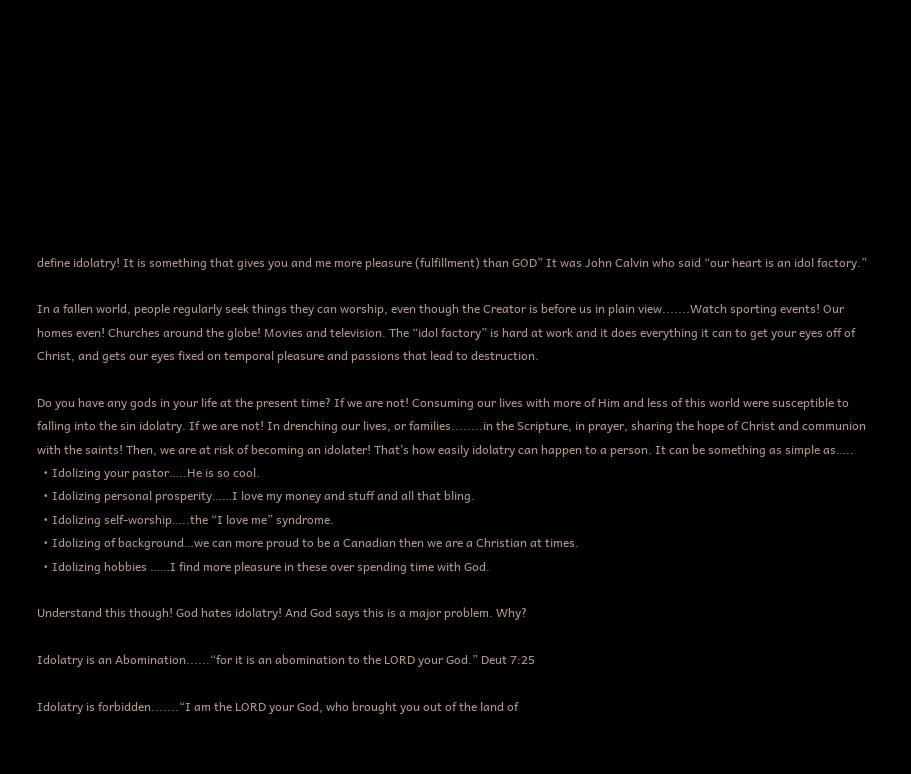define idolatry! It is something that gives you and me more pleasure (fulfillment) than GOD” It was John Calvin who said “our heart is an idol factory.”

In a fallen world, people regularly seek things they can worship, even though the Creator is before us in plain view.......Watch sporting events! Our homes even! Churches around the globe! Movies and television. The “idol factory” is hard at work and it does everything it can to get your eyes off of Christ, and gets our eyes fixed on temporal pleasure and passions that lead to destruction.

Do you have any gods in your life at the present time? If we are not! Consuming our lives with more of Him and less of this world were susceptible to falling into the sin idolatry. If we are not! In drenching our lives, or families........in the Scripture, in prayer, sharing the hope of Christ and communion with the saints! Then, we are at risk of becoming an idolater! That’s how easily idolatry can happen to a person. It can be something as simple as…..
  • Idolizing your pastor…..He is so cool.
  • Idolizing personal prosperity……I love my money and stuff and all that bling.
  • Idolizing self-worship…..the “I love me” syndrome.
  • Idolizing of background…we can more proud to be a Canadian then we are a Christian at times.
  • Idolizing hobbies ……I find more pleasure in these over spending time with God.

Understand this though! God hates idolatry! And God says this is a major problem. Why?

Idolatry is an Abomination......“for it is an abomination to the LORD your God.” Deut 7:25

Idolatry is forbidden.......“I am the LORD your God, who brought you out of the land of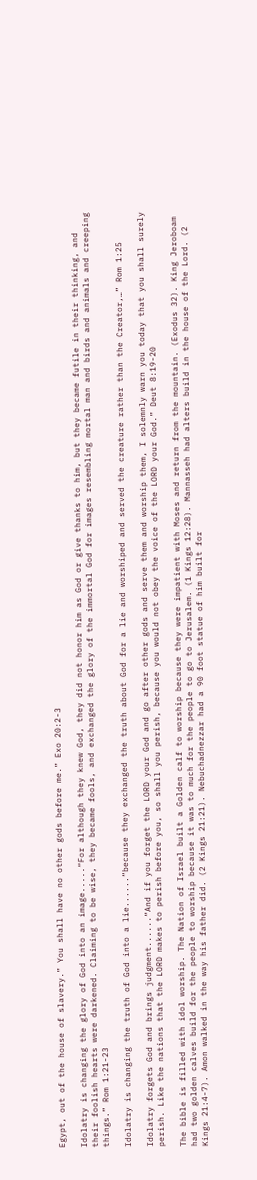Egypt, out of the house of slavery.” You shall have no other gods before me.” Exo 20:2-3

Idolatry is changing the glory of God into an image.....“For although they knew God, they did not honor him as God or give thanks to him, but they became futile in their thinking, and their foolish hearts were darkened. Claiming to be wise, they became fools, and exchanged the glory of the immortal God for images resembling mortal man and birds and animals and creeping things.” Rom 1:21-23

Idolatry is changing the truth of God into a lie......“because they exchanged the truth about God for a lie and worshiped and served the creature rather than the Creator,…” Rom 1:25

Idolatry forgets God and brings judgment......“And if you forget the LORD your God and go after other gods and serve them and worship them, I solemnly warn you today that you shall surely perish. Like the nations that the LORD makes to perish before you, so shall you perish, because you would not obey the voice of the LORD your God.” Deut 8:19-20

The bible is filled with idol worship. The Nation of Israel built a Golden calf to worship because they were impatient with Moses and return from the mountain. (Exodus 32). King Jeroboam had two golden calves build for the people to worship because it was to much for the people to go to Jerusalem. (1 Kings 12:28). Mannasseh had alters build in the house of the Lord. (2 Kings 21:4-7). Amon walked in the way his father did. (2 Kings 21:21). Nebuchadnezzar had a 90 foot statue of him built for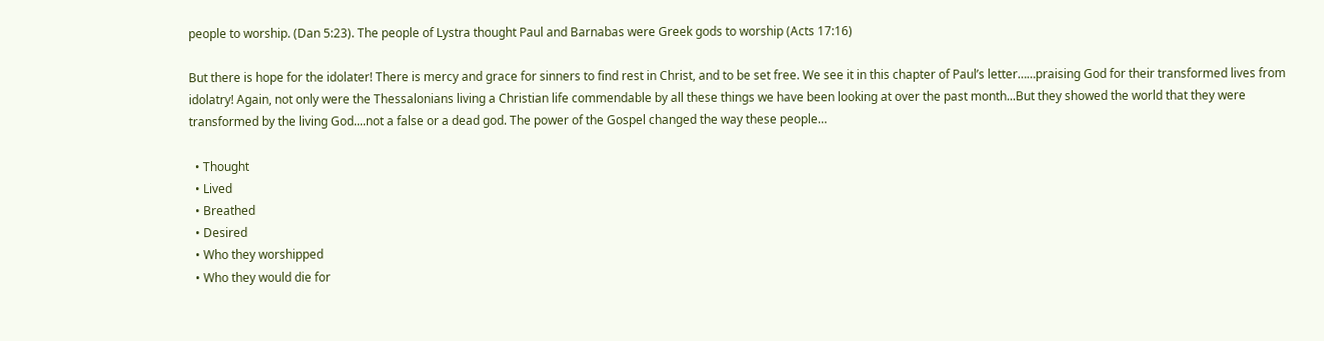people to worship. (Dan 5:23). The people of Lystra thought Paul and Barnabas were Greek gods to worship (Acts 17:16)

But there is hope for the idolater! There is mercy and grace for sinners to find rest in Christ, and to be set free. We see it in this chapter of Paul’s letter……praising God for their transformed lives from idolatry! Again, not only were the Thessalonians living a Christian life commendable by all these things we have been looking at over the past month...But they showed the world that they were transformed by the living God....not a false or a dead god. The power of the Gospel changed the way these people…

  • Thought
  • Lived
  • Breathed
  • Desired
  • Who they worshipped
  • Who they would die for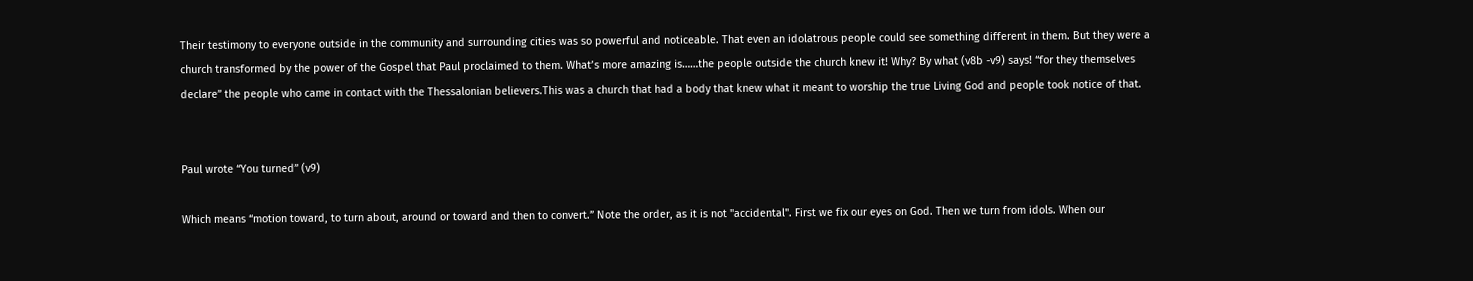Their testimony to everyone outside in the community and surrounding cities was so powerful and noticeable. That even an idolatrous people could see something different in them. But they were a church transformed by the power of the Gospel that Paul proclaimed to them. What’s more amazing is……the people outside the church knew it! Why? By what (v8b -v9) says! “for they themselves declare” the people who came in contact with the Thessalonian believers.This was a church that had a body that knew what it meant to worship the true Living God and people took notice of that.


Paul wrote “You turned” (v9)

Which means “motion toward, to turn about, around or toward and then to convert.” Note the order, as it is not "accidental". First we fix our eyes on God. Then we turn from idols. When our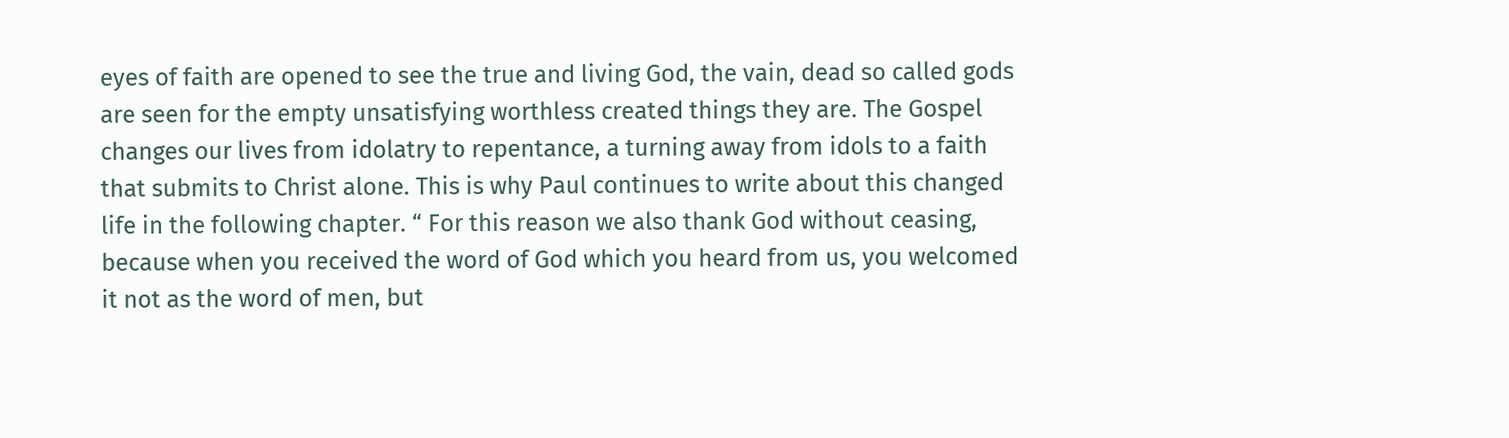eyes of faith are opened to see the true and living God, the vain, dead so called gods are seen for the empty unsatisfying worthless created things they are. The Gospel changes our lives from idolatry to repentance, a turning away from idols to a faith that submits to Christ alone. This is why Paul continues to write about this changed life in the following chapter. “ For this reason we also thank God without ceasing, because when you received the word of God which you heard from us, you welcomed it not as the word of men, but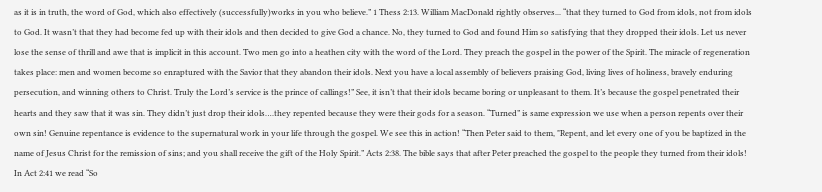as it is in truth, the word of God, which also effectively (successfully)works in you who believe.” 1 Thess 2:13. William MacDonald rightly observes... “that they turned to God from idols, not from idols to God. It wasn’t that they had become fed up with their idols and then decided to give God a chance. No, they turned to God and found Him so satisfying that they dropped their idols. Let us never lose the sense of thrill and awe that is implicit in this account. Two men go into a heathen city with the word of the Lord. They preach the gospel in the power of the Spirit. The miracle of regeneration takes place: men and women become so enraptured with the Savior that they abandon their idols. Next you have a local assembly of believers praising God, living lives of holiness, bravely enduring persecution, and winning others to Christ. Truly the Lord’s service is the prince of callings!” See, it isn’t that their idols became boring or unpleasant to them. It’s because the gospel penetrated their hearts and they saw that it was sin. They didn’t just drop their idols….they repented because they were their gods for a season. “Turned” is same expression we use when a person repents over their own sin! Genuine repentance is evidence to the supernatural work in your life through the gospel. We see this in action! “Then Peter said to them, "Repent, and let every one of you be baptized in the name of Jesus Christ for the remission of sins; and you shall receive the gift of the Holy Spirit.” Acts 2:38. The bible says that after Peter preached the gospel to the people they turned from their idols! In Act 2:41 we read “So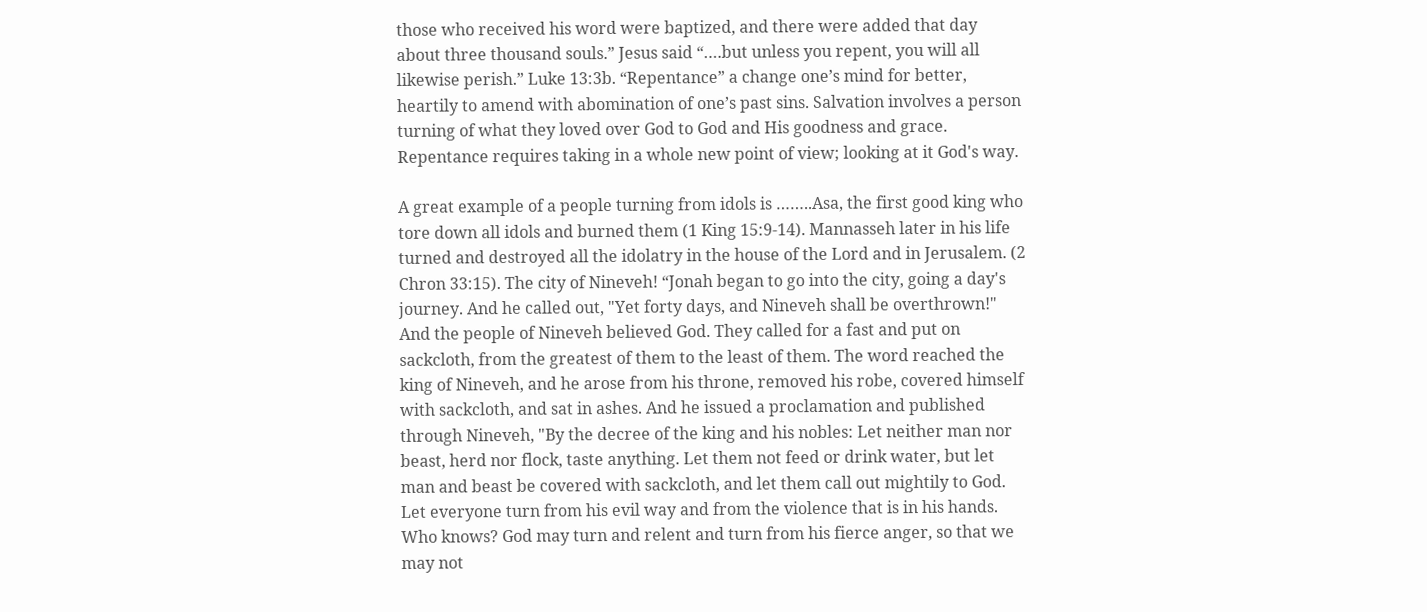those who received his word were baptized, and there were added that day about three thousand souls.” Jesus said “….but unless you repent, you will all likewise perish.” Luke 13:3b. “Repentance” a change one’s mind for better, heartily to amend with abomination of one’s past sins. Salvation involves a person turning of what they loved over God to God and His goodness and grace. Repentance requires taking in a whole new point of view; looking at it God's way.

A great example of a people turning from idols is ……..Asa, the first good king who tore down all idols and burned them (1 King 15:9-14). Mannasseh later in his life turned and destroyed all the idolatry in the house of the Lord and in Jerusalem. (2 Chron 33:15). The city of Nineveh! “Jonah began to go into the city, going a day's journey. And he called out, "Yet forty days, and Nineveh shall be overthrown!" And the people of Nineveh believed God. They called for a fast and put on sackcloth, from the greatest of them to the least of them. The word reached the king of Nineveh, and he arose from his throne, removed his robe, covered himself with sackcloth, and sat in ashes. And he issued a proclamation and published through Nineveh, "By the decree of the king and his nobles: Let neither man nor beast, herd nor flock, taste anything. Let them not feed or drink water, but let man and beast be covered with sackcloth, and let them call out mightily to God. Let everyone turn from his evil way and from the violence that is in his hands. Who knows? God may turn and relent and turn from his fierce anger, so that we may not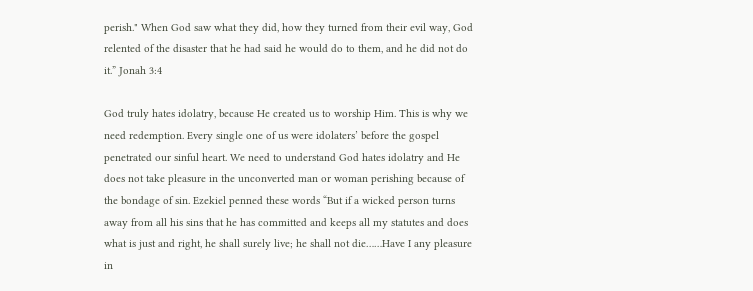perish." When God saw what they did, how they turned from their evil way, God relented of the disaster that he had said he would do to them, and he did not do it.” Jonah 3:4

God truly hates idolatry, because He created us to worship Him. This is why we need redemption. Every single one of us were idolaters’ before the gospel penetrated our sinful heart. We need to understand God hates idolatry and He does not take pleasure in the unconverted man or woman perishing because of the bondage of sin. Ezekiel penned these words “But if a wicked person turns away from all his sins that he has committed and keeps all my statutes and does what is just and right, he shall surely live; he shall not die……Have I any pleasure in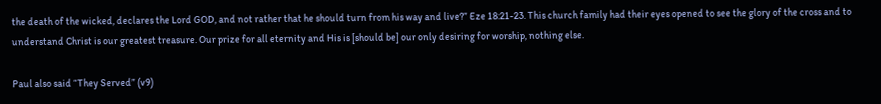the death of the wicked, declares the Lord GOD, and not rather that he should turn from his way and live?” Eze 18:21-23. This church family had their eyes opened to see the glory of the cross and to understand Christ is our greatest treasure. Our prize for all eternity and His is [should be] our only desiring for worship, nothing else.

Paul also said “They Served” (v9)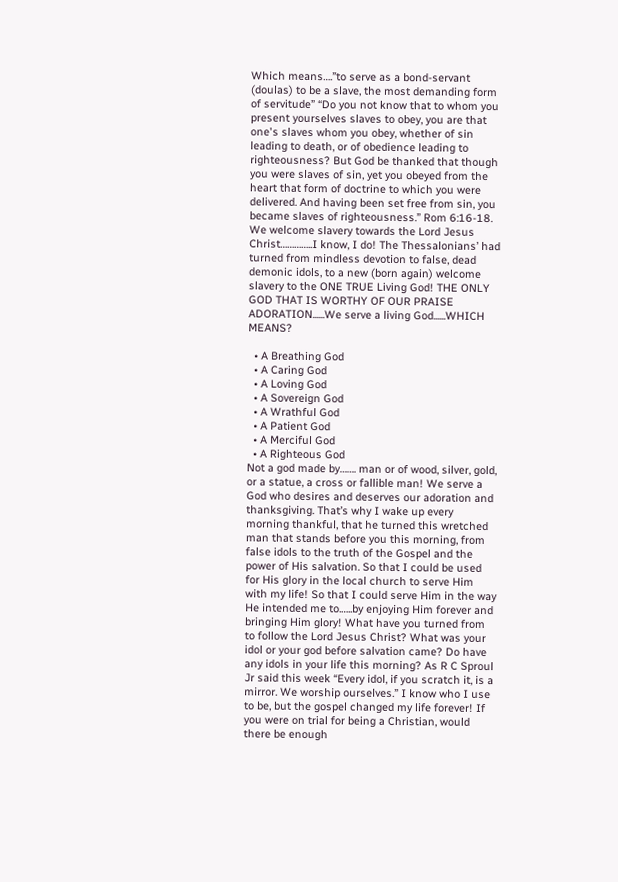Which means….”to serve as a bond-servant (doulas) to be a slave, the most demanding form of servitude” “Do you not know that to whom you present yourselves slaves to obey, you are that one's slaves whom you obey, whether of sin leading to death, or of obedience leading to righteousness? But God be thanked that though you were slaves of sin, yet you obeyed from the heart that form of doctrine to which you were delivered. And having been set free from sin, you became slaves of righteousness.” Rom 6:16-18. We welcome slavery towards the Lord Jesus Christ…………..I know, I do! The Thessalonians’ had turned from mindless devotion to false, dead demonic idols, to a new (born again) welcome slavery to the ONE TRUE Living God! THE ONLY GOD THAT IS WORTHY OF OUR PRAISE ADORATION......We serve a living God......WHICH MEANS?

  • A Breathing God
  • A Caring God
  • A Loving God
  • A Sovereign God
  • A Wrathful God
  • A Patient God
  • A Merciful God
  • A Righteous God
Not a god made by……. man or of wood, silver, gold, or a statue, a cross or fallible man! We serve a God who desires and deserves our adoration and thanksgiving. That’s why I wake up every morning thankful, that he turned this wretched man that stands before you this morning, from false idols to the truth of the Gospel and the power of His salvation. So that I could be used for His glory in the local church to serve Him with my life! So that I could serve Him in the way He intended me to.…..by enjoying Him forever and bringing Him glory! What have you turned from to follow the Lord Jesus Christ? What was your idol or your god before salvation came? Do have any idols in your life this morning? As R C Sproul Jr said this week “Every idol, if you scratch it, is a mirror. We worship ourselves.” I know who I use to be, but the gospel changed my life forever! If you were on trial for being a Christian, would there be enough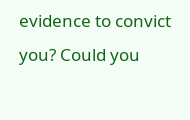evidence to convict you? Could you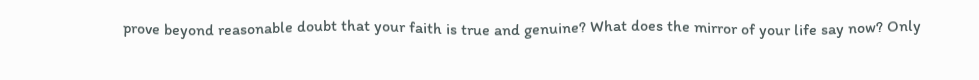prove beyond reasonable doubt that your faith is true and genuine? What does the mirror of your life say now? Only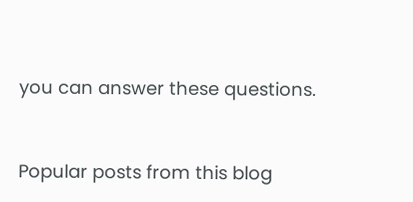you can answer these questions.


Popular posts from this blog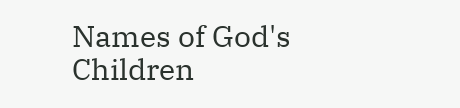Names of God's Children